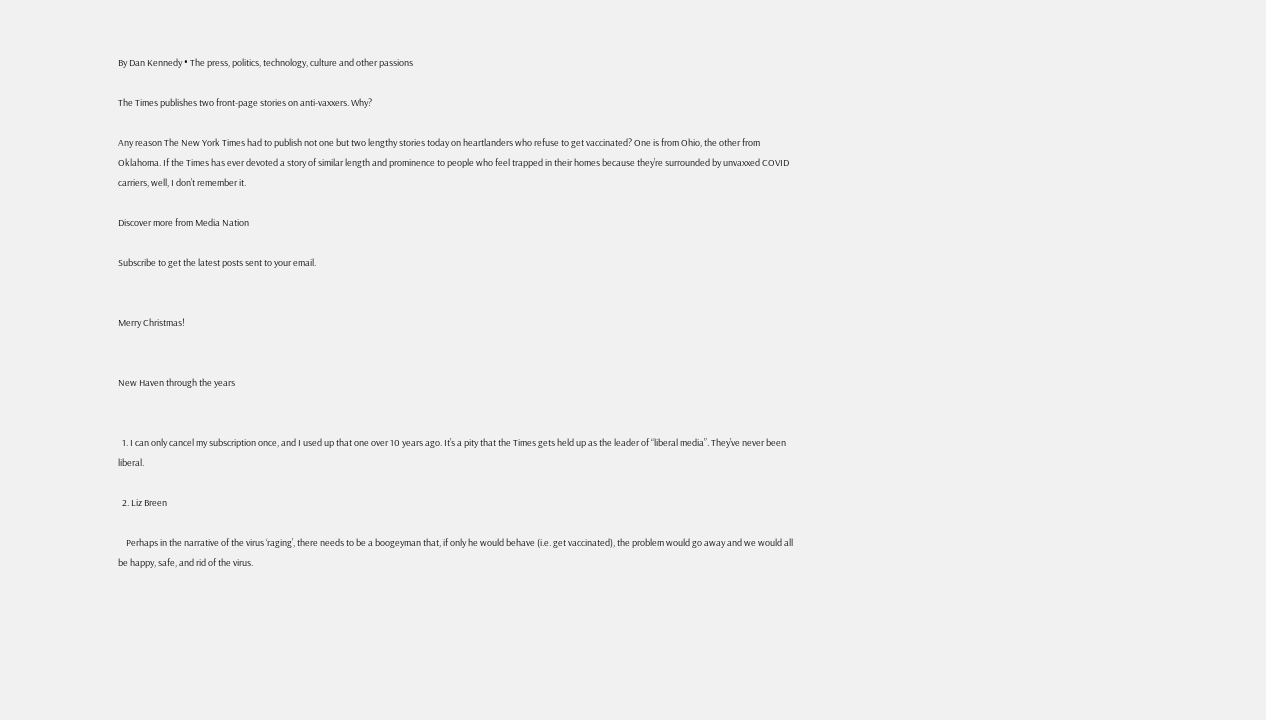By Dan Kennedy • The press, politics, technology, culture and other passions

The Times publishes two front-page stories on anti-vaxxers. Why?

Any reason The New York Times had to publish not one but two lengthy stories today on heartlanders who refuse to get vaccinated? One is from Ohio, the other from Oklahoma. If the Times has ever devoted a story of similar length and prominence to people who feel trapped in their homes because they’re surrounded by unvaxxed COVID carriers, well, I don’t remember it.

Discover more from Media Nation

Subscribe to get the latest posts sent to your email.


Merry Christmas!


New Haven through the years


  1. I can only cancel my subscription once, and I used up that one over 10 years ago. It’s a pity that the Times gets held up as the leader of “liberal media”. They’ve never been liberal.

  2. Liz Breen

    Perhaps in the narrative of the virus ‘raging’, there needs to be a boogeyman that, if only he would behave (i.e. get vaccinated), the problem would go away and we would all be happy, safe, and rid of the virus.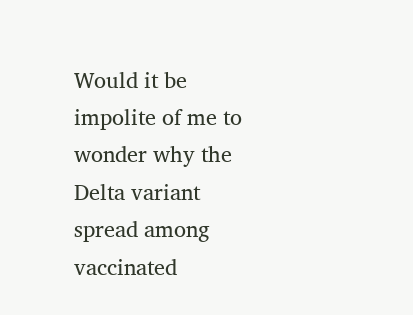Would it be impolite of me to wonder why the Delta variant spread among vaccinated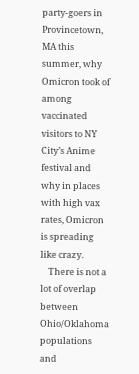party-goers in Provincetown, MA this summer, why Omicron took of among vaccinated visitors to NY City’s Anime festival and why in places with high vax rates, Omicron is spreading like crazy.
    There is not a lot of overlap between Ohio/Oklahoma populations and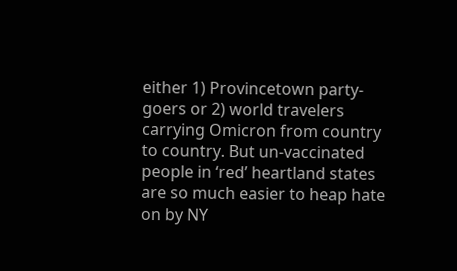either 1) Provincetown party-goers or 2) world travelers carrying Omicron from country to country. But un-vaccinated people in ‘red’ heartland states are so much easier to heap hate on by NY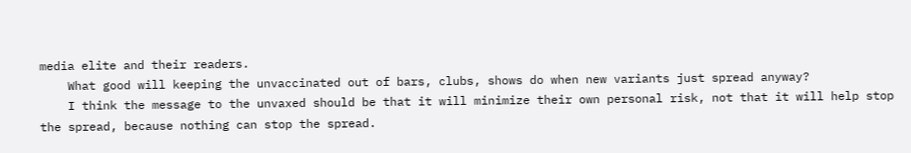media elite and their readers.
    What good will keeping the unvaccinated out of bars, clubs, shows do when new variants just spread anyway?
    I think the message to the unvaxed should be that it will minimize their own personal risk, not that it will help stop the spread, because nothing can stop the spread.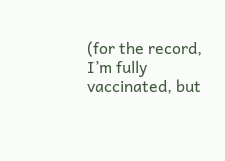(for the record, I’m fully vaccinated, but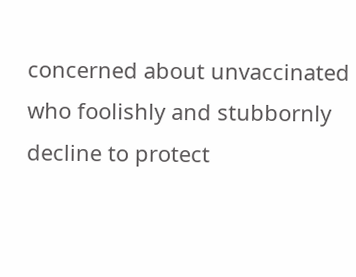concerned about unvaccinated who foolishly and stubbornly decline to protect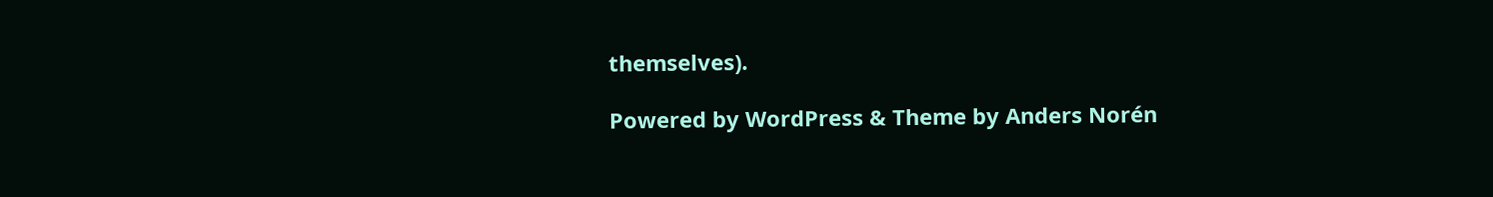themselves).

Powered by WordPress & Theme by Anders Norén